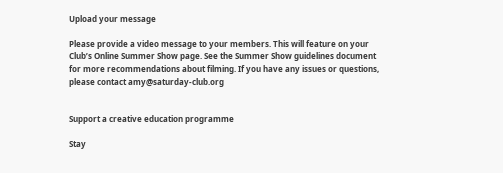Upload your message

Please provide a video message to your members. This will feature on your Club’s Online Summer Show page. See the Summer Show guidelines document for more recommendations about filming. If you have any issues or questions, please contact amy@saturday-club.org


Support a creative education programme

Stay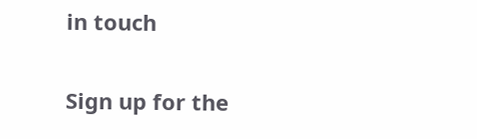in touch

Sign up for the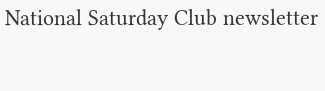National Saturday Club newsletter